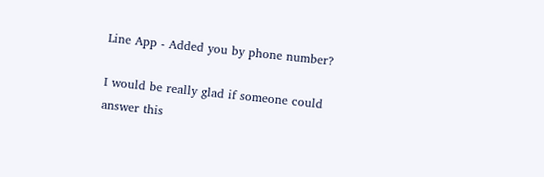Line App - Added you by phone number?

I would be really glad if someone could answer this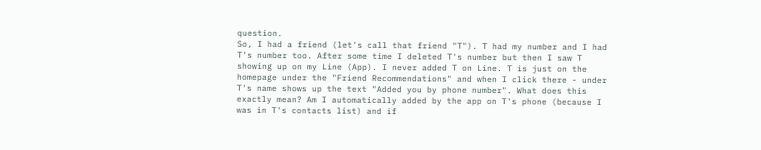question.
So, I had a friend (let's call that friend "T"). T had my number and I had T's number too. After some time I deleted T's number but then I saw T showing up on my Line (App). I never added T on Line. T is just on the homepage under the "Friend Recommendations" and when I click there - under T's name shows up the text "Added you by phone number". What does this exactly mean? Am I automatically added by the app on T's phone (because I was in T's contacts list) and if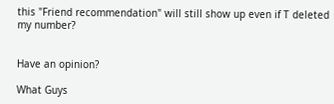this "Friend recommendation" will still show up even if T deleted my number?


Have an opinion?

What Guys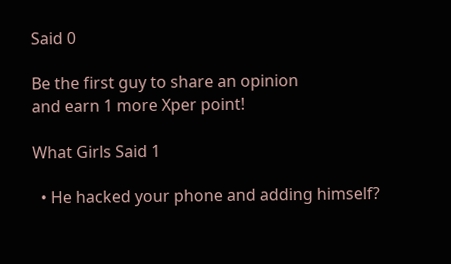Said 0

Be the first guy to share an opinion
and earn 1 more Xper point!

What Girls Said 1

  • He hacked your phone and adding himself?